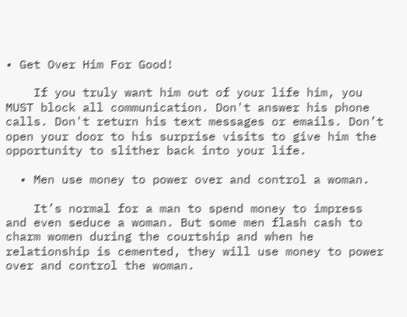• Get Over Him For Good!

    If you truly want him out of your life him, you MUST block all communication. Don't answer his phone calls. Don't return his text messages or emails. Don’t open your door to his surprise visits to give him the opportunity to slither back into your life.

  • Men use money to power over and control a woman.

    It’s normal for a man to spend money to impress and even seduce a woman. But some men flash cash to charm women during the courtship and when he relationship is cemented, they will use money to power over and control the woman.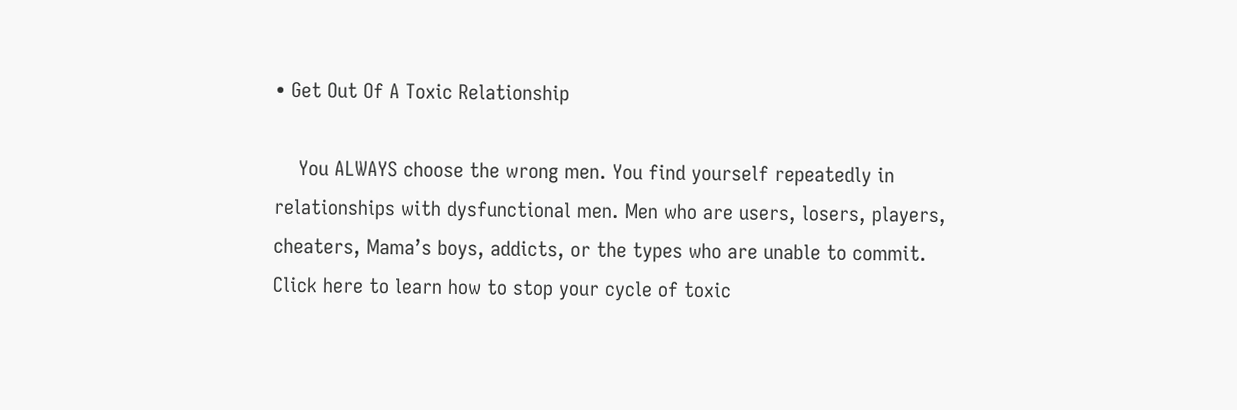• Get Out Of A Toxic Relationship

    You ALWAYS choose the wrong men. You find yourself repeatedly in relationships with dysfunctional men. Men who are users, losers, players, cheaters, Mama’s boys, addicts, or the types who are unable to commit. Click here to learn how to stop your cycle of toxic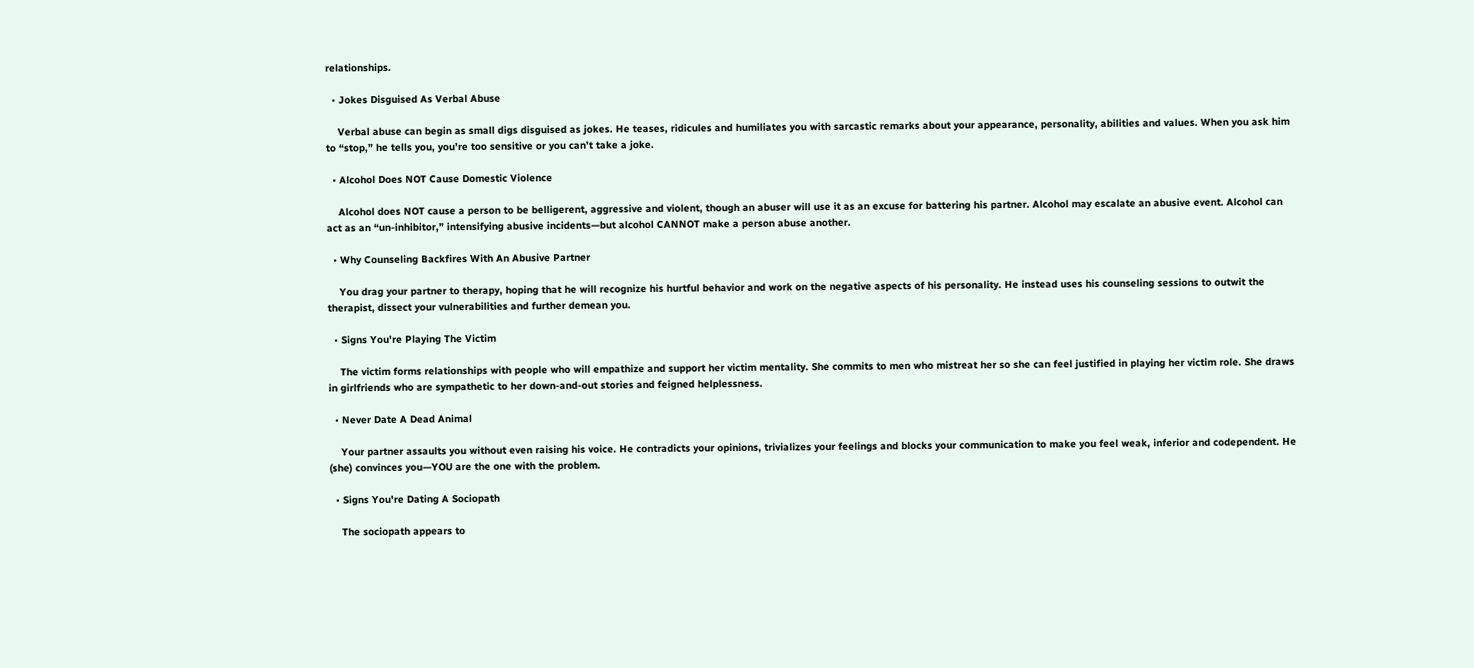relationships.

  • Jokes Disguised As Verbal Abuse

    Verbal abuse can begin as small digs disguised as jokes. He teases, ridicules and humiliates you with sarcastic remarks about your appearance, personality, abilities and values. When you ask him to “stop,” he tells you, you’re too sensitive or you can’t take a joke.

  • Alcohol Does NOT Cause Domestic Violence

    Alcohol does NOT cause a person to be belligerent, aggressive and violent, though an abuser will use it as an excuse for battering his partner. Alcohol may escalate an abusive event. Alcohol can act as an “un-inhibitor,” intensifying abusive incidents—but alcohol CANNOT make a person abuse another.

  • Why Counseling Backfires With An Abusive Partner

    You drag your partner to therapy, hoping that he will recognize his hurtful behavior and work on the negative aspects of his personality. He instead uses his counseling sessions to outwit the therapist, dissect your vulnerabilities and further demean you.

  • Signs You're Playing The Victim

    The victim forms relationships with people who will empathize and support her victim mentality. She commits to men who mistreat her so she can feel justified in playing her victim role. She draws in girlfriends who are sympathetic to her down-and-out stories and feigned helplessness.

  • Never Date A Dead Animal

    Your partner assaults you without even raising his voice. He contradicts your opinions, trivializes your feelings and blocks your communication to make you feel weak, inferior and codependent. He (she) convinces you—YOU are the one with the problem.

  • Signs You're Dating A Sociopath

    The sociopath appears to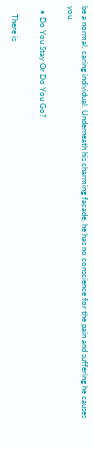be a normal, caring individual. Underneath his charming facade, he has no conscience for the pain and suffering he causes you.

  • Do You Stay Or Do You Go?

    There is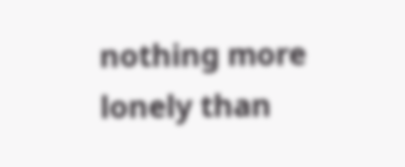nothing more lonely than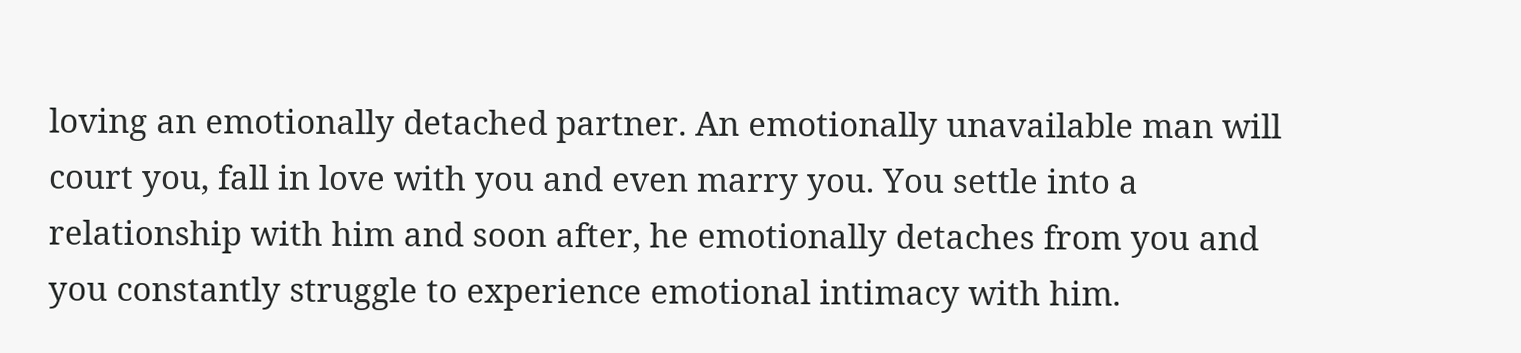loving an emotionally detached partner. An emotionally unavailable man will court you, fall in love with you and even marry you. You settle into a relationship with him and soon after, he emotionally detaches from you and you constantly struggle to experience emotional intimacy with him.